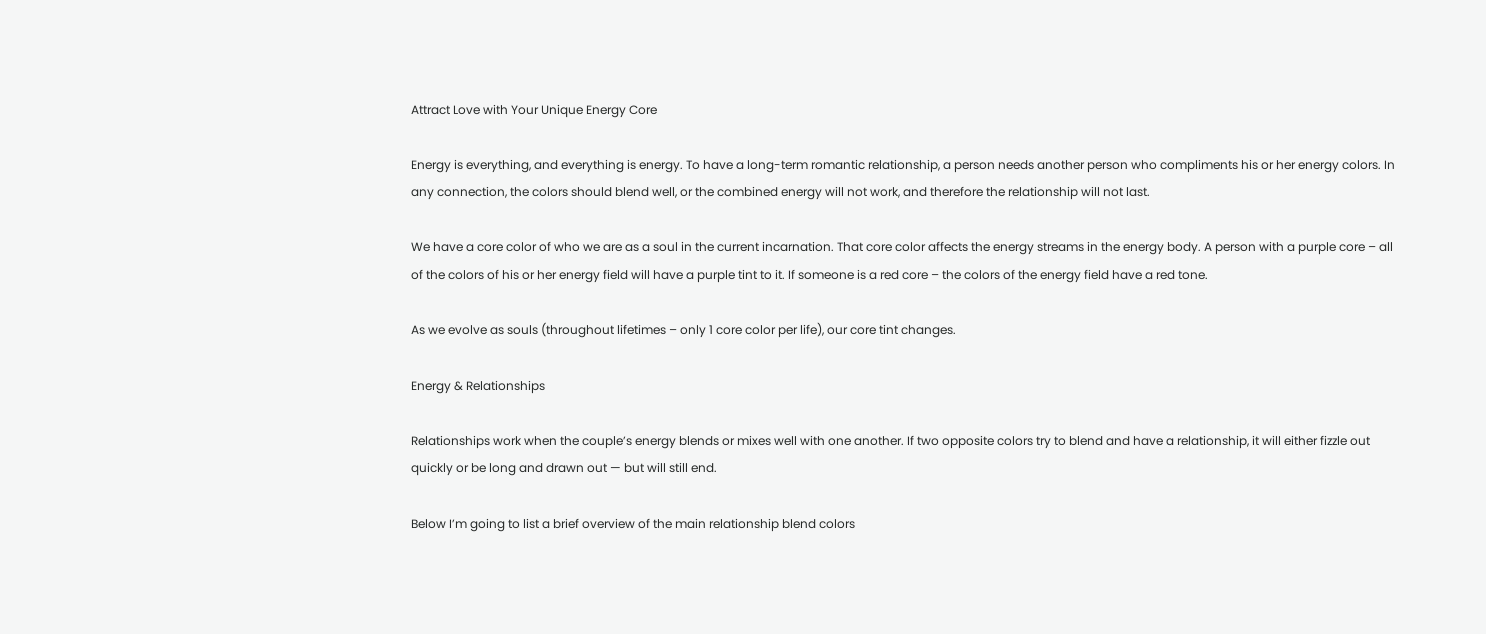Attract Love with Your Unique Energy Core

Energy is everything, and everything is energy. To have a long-term romantic relationship, a person needs another person who compliments his or her energy colors. In any connection, the colors should blend well, or the combined energy will not work, and therefore the relationship will not last.

We have a core color of who we are as a soul in the current incarnation. That core color affects the energy streams in the energy body. A person with a purple core – all of the colors of his or her energy field will have a purple tint to it. If someone is a red core – the colors of the energy field have a red tone.

As we evolve as souls (throughout lifetimes – only 1 core color per life), our core tint changes.

Energy & Relationships

Relationships work when the couple’s energy blends or mixes well with one another. If two opposite colors try to blend and have a relationship, it will either fizzle out quickly or be long and drawn out — but will still end.

Below I’m going to list a brief overview of the main relationship blend colors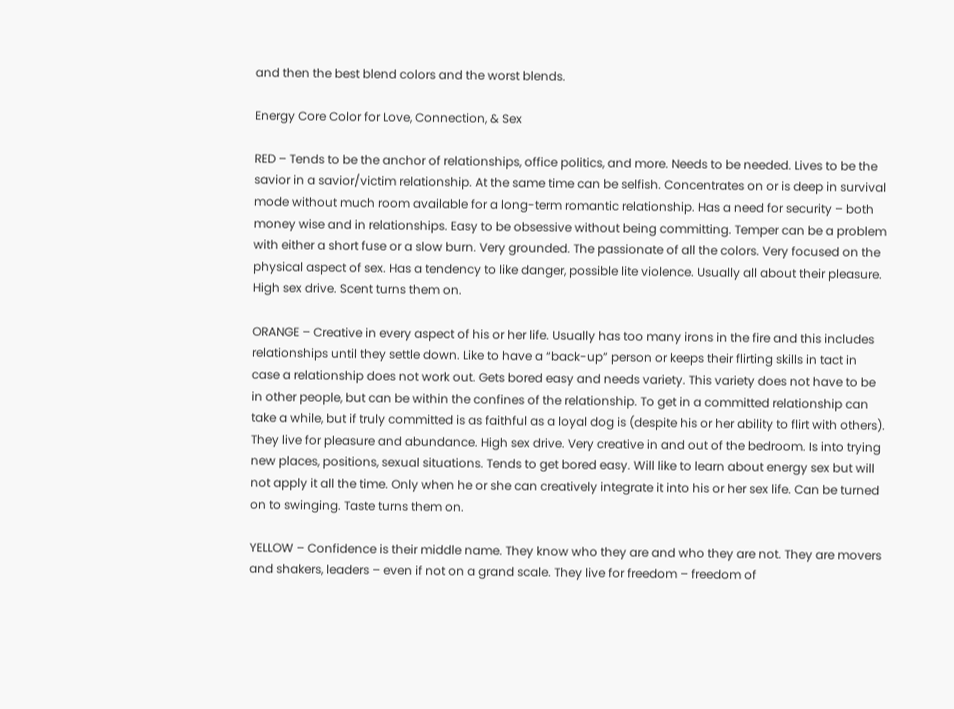and then the best blend colors and the worst blends.

Energy Core Color for Love, Connection, & Sex

RED – Tends to be the anchor of relationships, office politics, and more. Needs to be needed. Lives to be the savior in a savior/victim relationship. At the same time can be selfish. Concentrates on or is deep in survival mode without much room available for a long-term romantic relationship. Has a need for security – both money wise and in relationships. Easy to be obsessive without being committing. Temper can be a problem with either a short fuse or a slow burn. Very grounded. The passionate of all the colors. Very focused on the physical aspect of sex. Has a tendency to like danger, possible lite violence. Usually all about their pleasure. High sex drive. Scent turns them on.

ORANGE – Creative in every aspect of his or her life. Usually has too many irons in the fire and this includes relationships until they settle down. Like to have a “back-up” person or keeps their flirting skills in tact in case a relationship does not work out. Gets bored easy and needs variety. This variety does not have to be in other people, but can be within the confines of the relationship. To get in a committed relationship can take a while, but if truly committed is as faithful as a loyal dog is (despite his or her ability to flirt with others). They live for pleasure and abundance. High sex drive. Very creative in and out of the bedroom. Is into trying new places, positions, sexual situations. Tends to get bored easy. Will like to learn about energy sex but will not apply it all the time. Only when he or she can creatively integrate it into his or her sex life. Can be turned on to swinging. Taste turns them on.

YELLOW – Confidence is their middle name. They know who they are and who they are not. They are movers and shakers, leaders – even if not on a grand scale. They live for freedom – freedom of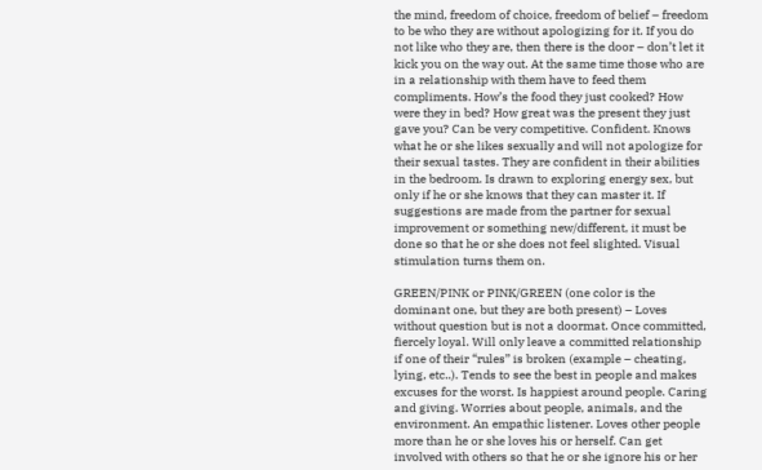the mind, freedom of choice, freedom of belief – freedom to be who they are without apologizing for it. If you do not like who they are, then there is the door – don’t let it kick you on the way out. At the same time those who are in a relationship with them have to feed them compliments. How’s the food they just cooked? How were they in bed? How great was the present they just gave you? Can be very competitive. Confident. Knows what he or she likes sexually and will not apologize for their sexual tastes. They are confident in their abilities in the bedroom. Is drawn to exploring energy sex, but only if he or she knows that they can master it. If suggestions are made from the partner for sexual improvement or something new/different, it must be done so that he or she does not feel slighted. Visual stimulation turns them on.

GREEN/PINK or PINK/GREEN (one color is the dominant one, but they are both present) – Loves without question but is not a doormat. Once committed, fiercely loyal. Will only leave a committed relationship if one of their “rules” is broken (example – cheating, lying, etc..). Tends to see the best in people and makes excuses for the worst. Is happiest around people. Caring and giving. Worries about people, animals, and the environment. An empathic listener. Loves other people more than he or she loves his or herself. Can get involved with others so that he or she ignore his or her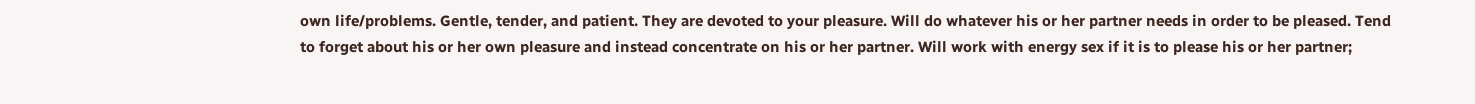own life/problems. Gentle, tender, and patient. They are devoted to your pleasure. Will do whatever his or her partner needs in order to be pleased. Tend to forget about his or her own pleasure and instead concentrate on his or her partner. Will work with energy sex if it is to please his or her partner;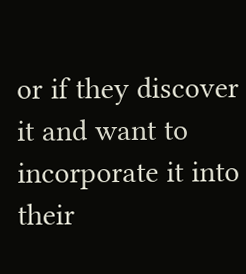or if they discover it and want to incorporate it into their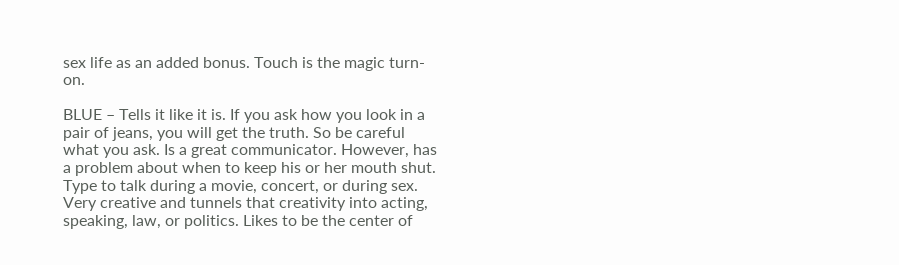sex life as an added bonus. Touch is the magic turn-on.

BLUE – Tells it like it is. If you ask how you look in a pair of jeans, you will get the truth. So be careful what you ask. Is a great communicator. However, has a problem about when to keep his or her mouth shut. Type to talk during a movie, concert, or during sex. Very creative and tunnels that creativity into acting, speaking, law, or politics. Likes to be the center of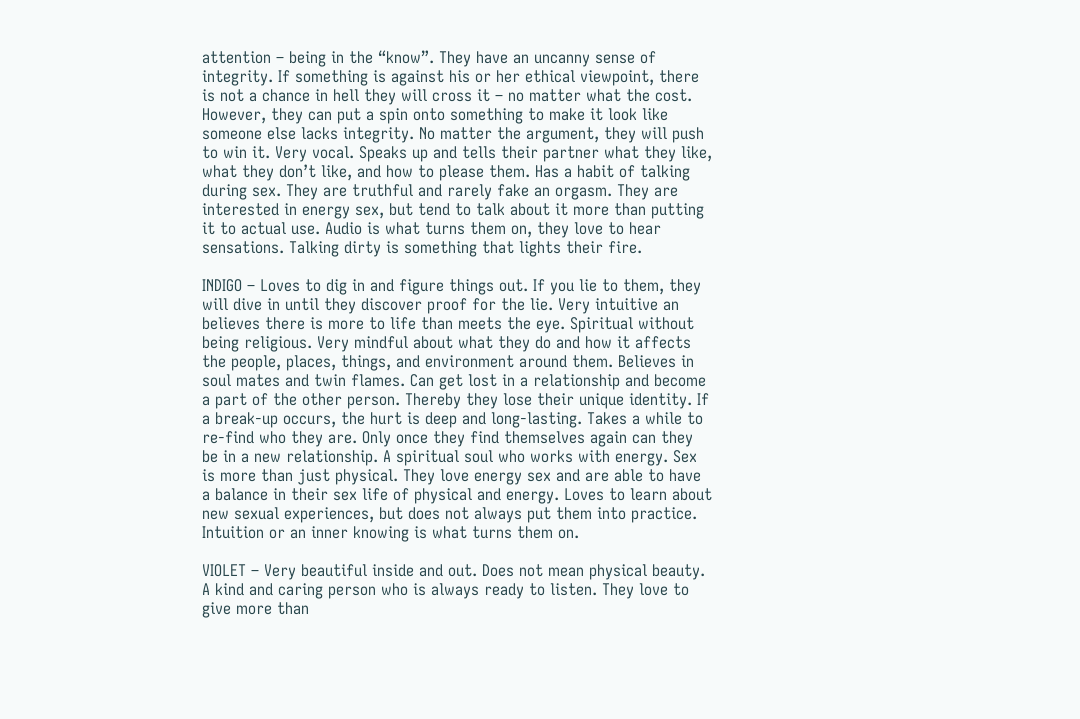attention – being in the “know”. They have an uncanny sense of integrity. If something is against his or her ethical viewpoint, there is not a chance in hell they will cross it – no matter what the cost. However, they can put a spin onto something to make it look like someone else lacks integrity. No matter the argument, they will push to win it. Very vocal. Speaks up and tells their partner what they like, what they don’t like, and how to please them. Has a habit of talking during sex. They are truthful and rarely fake an orgasm. They are interested in energy sex, but tend to talk about it more than putting it to actual use. Audio is what turns them on, they love to hear sensations. Talking dirty is something that lights their fire.

INDIGO – Loves to dig in and figure things out. If you lie to them, they will dive in until they discover proof for the lie. Very intuitive an believes there is more to life than meets the eye. Spiritual without being religious. Very mindful about what they do and how it affects the people, places, things, and environment around them. Believes in soul mates and twin flames. Can get lost in a relationship and become a part of the other person. Thereby they lose their unique identity. If a break-up occurs, the hurt is deep and long-lasting. Takes a while to re-find who they are. Only once they find themselves again can they be in a new relationship. A spiritual soul who works with energy. Sex is more than just physical. They love energy sex and are able to have a balance in their sex life of physical and energy. Loves to learn about new sexual experiences, but does not always put them into practice. Intuition or an inner knowing is what turns them on.

VIOLET – Very beautiful inside and out. Does not mean physical beauty. A kind and caring person who is always ready to listen. They love to give more than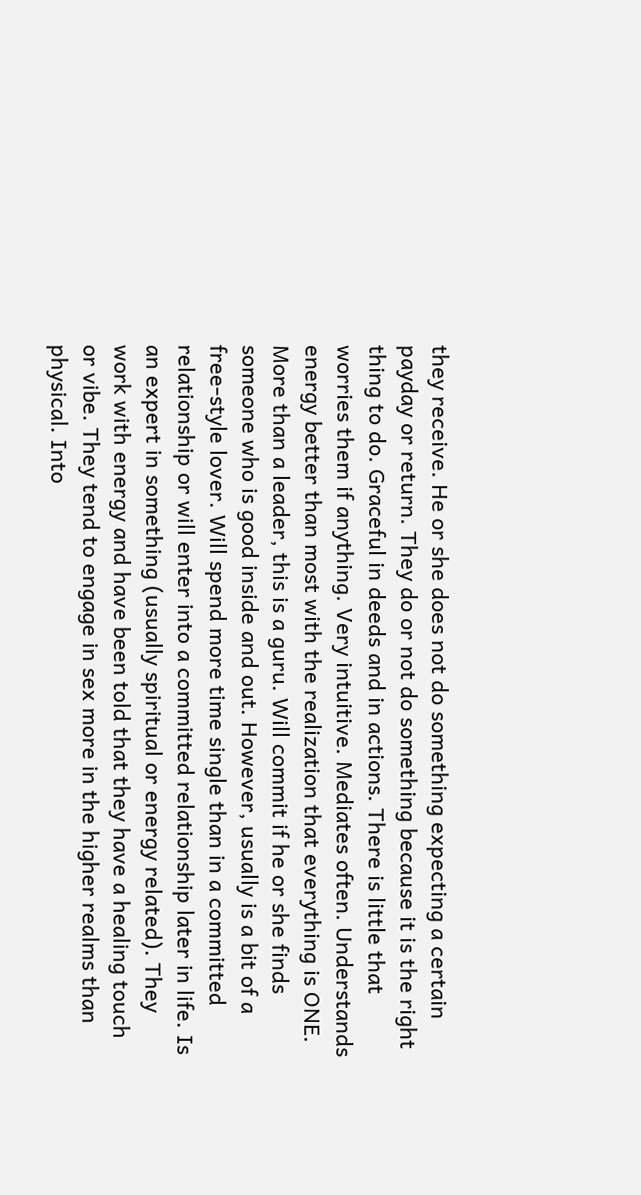they receive. He or she does not do something expecting a certain payday or return. They do or not do something because it is the right thing to do. Graceful in deeds and in actions. There is little that worries them if anything. Very intuitive. Mediates often. Understands energy better than most with the realization that everything is ONE. More than a leader, this is a guru. Will commit if he or she finds someone who is good inside and out. However, usually is a bit of a free-style lover. Will spend more time single than in a committed relationship or will enter into a committed relationship later in life. Is an expert in something (usually spiritual or energy related). They work with energy and have been told that they have a healing touch or vibe. They tend to engage in sex more in the higher realms than physical. Into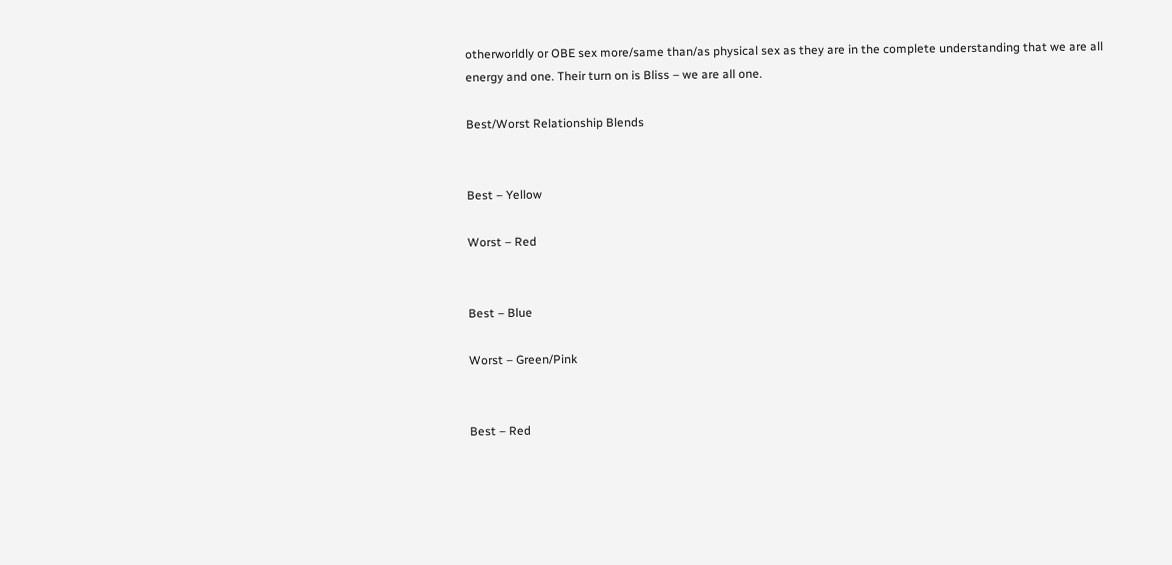otherworldly or OBE sex more/same than/as physical sex as they are in the complete understanding that we are all energy and one. Their turn on is Bliss – we are all one.

Best/Worst Relationship Blends


Best – Yellow

Worst – Red


Best – Blue

Worst – Green/Pink


Best – Red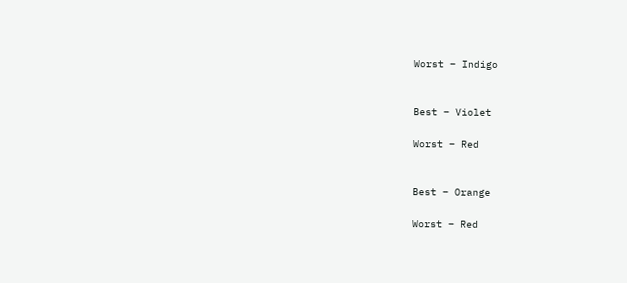Worst – Indigo


Best – Violet

Worst – Red


Best – Orange

Worst – Red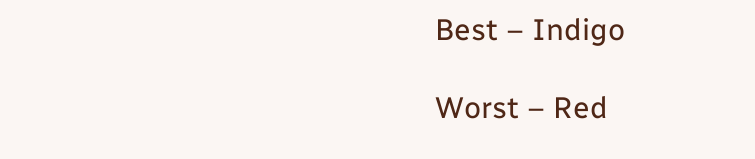Best – Indigo

Worst – Red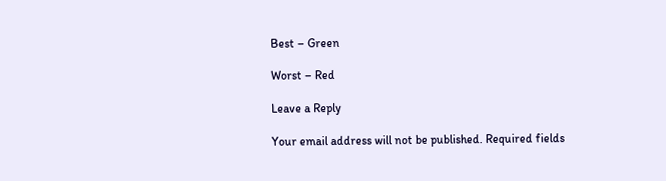Best – Green

Worst – Red

Leave a Reply

Your email address will not be published. Required fields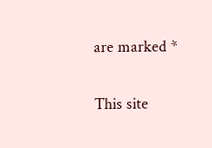are marked *

This site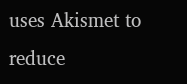uses Akismet to reduce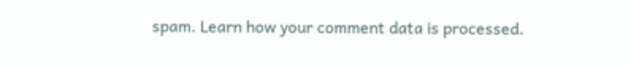spam. Learn how your comment data is processed.